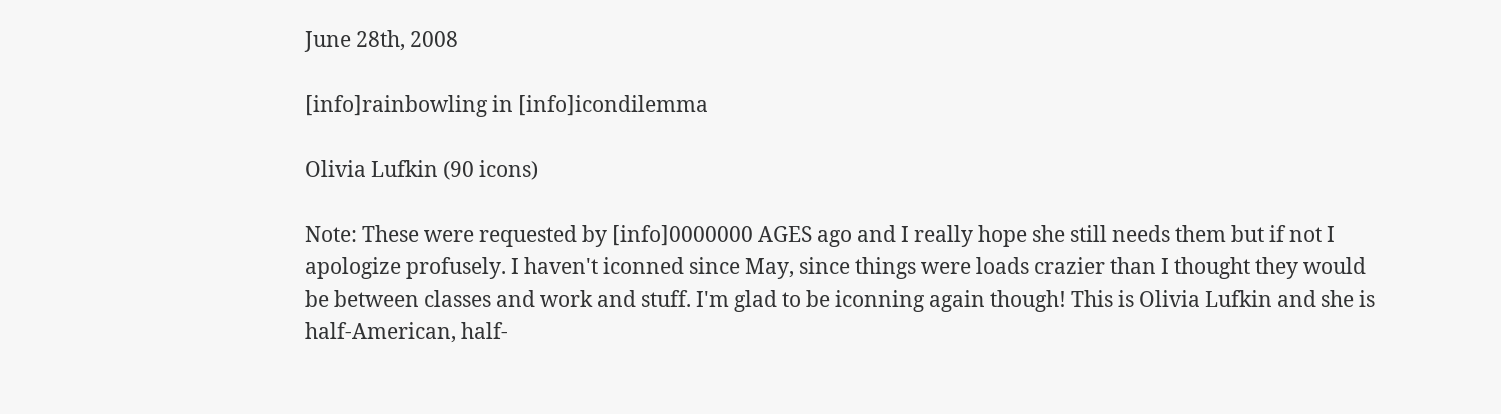June 28th, 2008

[info]rainbowling in [info]icondilemma

Olivia Lufkin (90 icons)

Note: These were requested by [info]0000000 AGES ago and I really hope she still needs them but if not I apologize profusely. I haven't iconned since May, since things were loads crazier than I thought they would be between classes and work and stuff. I'm glad to be iconning again though! This is Olivia Lufkin and she is half-American, half-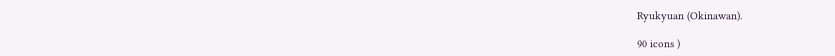Ryukyuan (Okinawan).

90 icons )